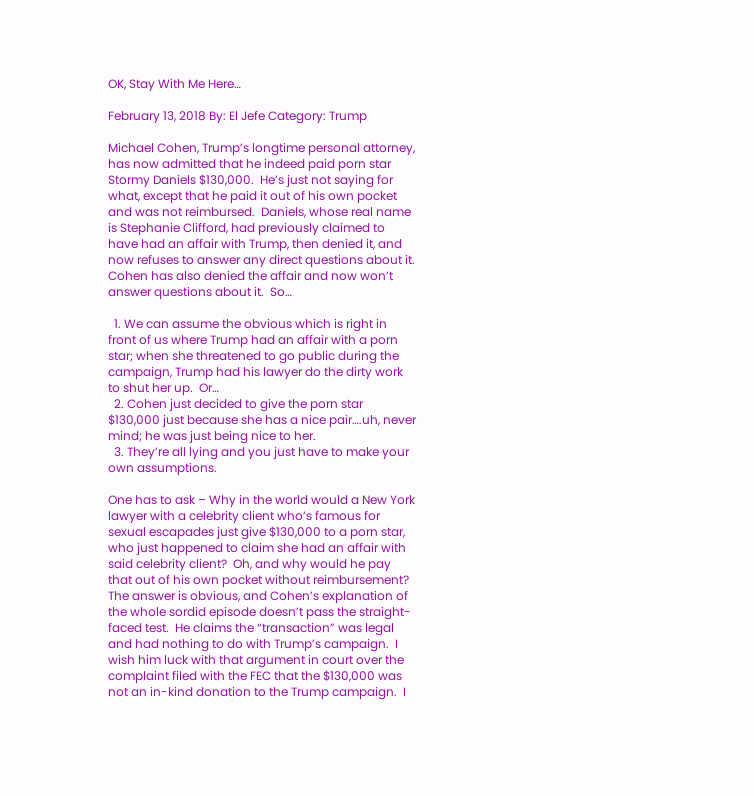OK, Stay With Me Here…

February 13, 2018 By: El Jefe Category: Trump

Michael Cohen, Trump’s longtime personal attorney, has now admitted that he indeed paid porn star Stormy Daniels $130,000.  He’s just not saying for what, except that he paid it out of his own pocket and was not reimbursed.  Daniels, whose real name is Stephanie Clifford, had previously claimed to have had an affair with Trump, then denied it, and now refuses to answer any direct questions about it.  Cohen has also denied the affair and now won’t answer questions about it.  So…

  1. We can assume the obvious which is right in front of us where Trump had an affair with a porn star; when she threatened to go public during the campaign, Trump had his lawyer do the dirty work to shut her up.  Or…
  2. Cohen just decided to give the porn star $130,000 just because she has a nice pair….uh, never mind; he was just being nice to her.
  3. They’re all lying and you just have to make your own assumptions.

One has to ask – Why in the world would a New York lawyer with a celebrity client who’s famous for sexual escapades just give $130,000 to a porn star, who just happened to claim she had an affair with said celebrity client?  Oh, and why would he pay that out of his own pocket without reimbursement?  The answer is obvious, and Cohen’s explanation of the whole sordid episode doesn’t pass the straight-faced test.  He claims the “transaction” was legal and had nothing to do with Trump’s campaign.  I wish him luck with that argument in court over the complaint filed with the FEC that the $130,000 was not an in-kind donation to the Trump campaign.  I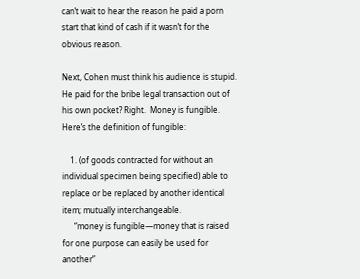can’t wait to hear the reason he paid a porn start that kind of cash if it wasn’t for the obvious reason.

Next, Cohen must think his audience is stupid.  He paid for the bribe legal transaction out of his own pocket? Right.  Money is fungible.  Here’s the definition of fungible:

    1. (of goods contracted for without an individual specimen being specified) able to replace or be replaced by another identical item; mutually interchangeable.
      “money is fungible—money that is raised for one purpose can easily be used for another”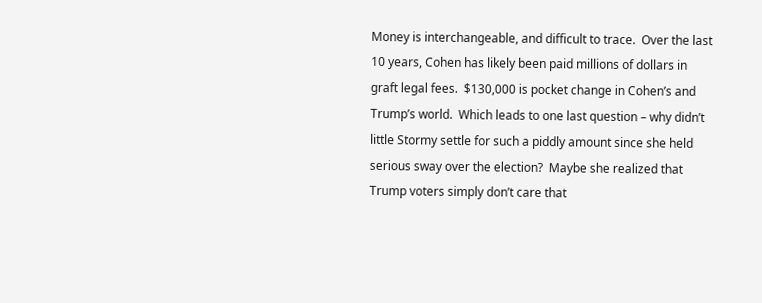Money is interchangeable, and difficult to trace.  Over the last 10 years, Cohen has likely been paid millions of dollars in graft legal fees.  $130,000 is pocket change in Cohen’s and Trump’s world.  Which leads to one last question – why didn’t little Stormy settle for such a piddly amount since she held serious sway over the election?  Maybe she realized that Trump voters simply don’t care that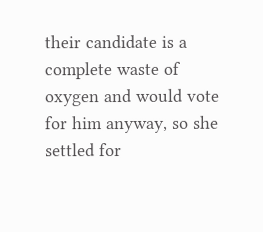their candidate is a complete waste of oxygen and would vote for him anyway, so she settled for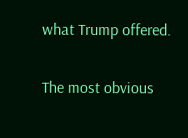what Trump offered.

The most obvious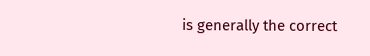is generally the correct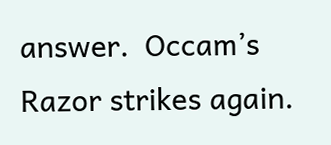answer.  Occam’s Razor strikes again.